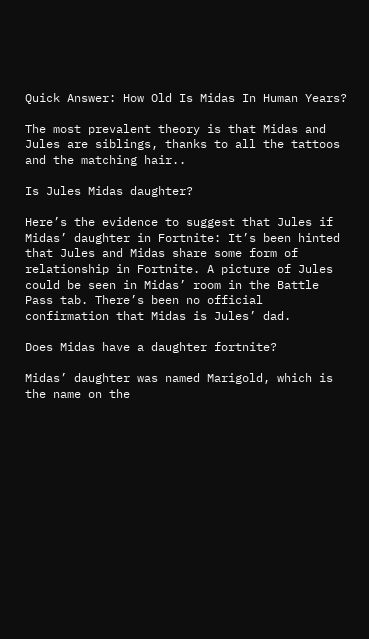Quick Answer: How Old Is Midas In Human Years?

The most prevalent theory is that Midas and Jules are siblings, thanks to all the tattoos and the matching hair..

Is Jules Midas daughter?

Here’s the evidence to suggest that Jules if Midas’ daughter in Fortnite: It’s been hinted that Jules and Midas share some form of relationship in Fortnite. A picture of Jules could be seen in Midas’ room in the Battle Pass tab. There’s been no official confirmation that Midas is Jules’ dad.

Does Midas have a daughter fortnite?

Midas’ daughter was named Marigold, which is the name on the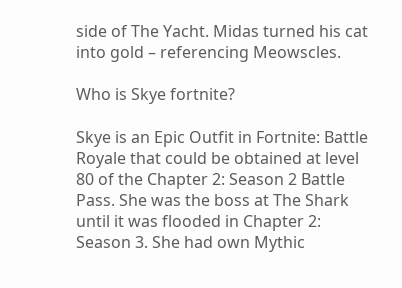side of The Yacht. Midas turned his cat into gold – referencing Meowscles.

Who is Skye fortnite?

Skye is an Epic Outfit in Fortnite: Battle Royale that could be obtained at level 80 of the Chapter 2: Season 2 Battle Pass. She was the boss at The Shark until it was flooded in Chapter 2: Season 3. She had own Mythic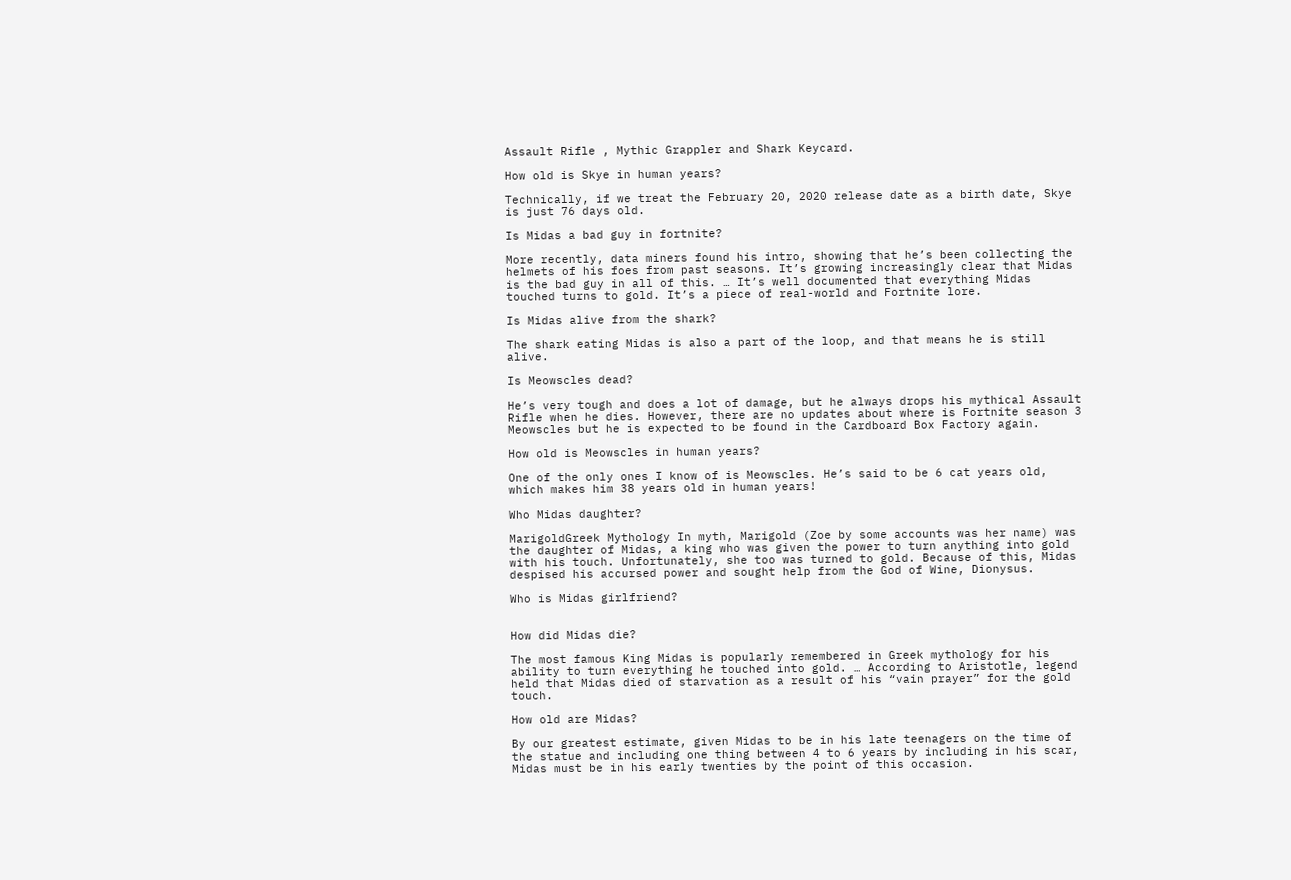Assault Rifle , Mythic Grappler and Shark Keycard.

How old is Skye in human years?

Technically, if we treat the February 20, 2020 release date as a birth date, Skye is just 76 days old.

Is Midas a bad guy in fortnite?

More recently, data miners found his intro, showing that he’s been collecting the helmets of his foes from past seasons. It’s growing increasingly clear that Midas is the bad guy in all of this. … It’s well documented that everything Midas touched turns to gold. It’s a piece of real-world and Fortnite lore.

Is Midas alive from the shark?

The shark eating Midas is also a part of the loop, and that means he is still alive.

Is Meowscles dead?

He’s very tough and does a lot of damage, but he always drops his mythical Assault Rifle when he dies. However, there are no updates about where is Fortnite season 3 Meowscles but he is expected to be found in the Cardboard Box Factory again.

How old is Meowscles in human years?

One of the only ones I know of is Meowscles. He’s said to be 6 cat years old, which makes him 38 years old in human years!

Who Midas daughter?

MarigoldGreek Mythology In myth, Marigold (Zoe by some accounts was her name) was the daughter of Midas, a king who was given the power to turn anything into gold with his touch. Unfortunately, she too was turned to gold. Because of this, Midas despised his accursed power and sought help from the God of Wine, Dionysus.

Who is Midas girlfriend?


How did Midas die?

The most famous King Midas is popularly remembered in Greek mythology for his ability to turn everything he touched into gold. … According to Aristotle, legend held that Midas died of starvation as a result of his “vain prayer” for the gold touch.

How old are Midas?

By our greatest estimate, given Midas to be in his late teenagers on the time of the statue and including one thing between 4 to 6 years by including in his scar, Midas must be in his early twenties by the point of this occasion.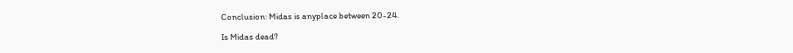Conclusion: Midas is anyplace between 20-24.

Is Midas dead?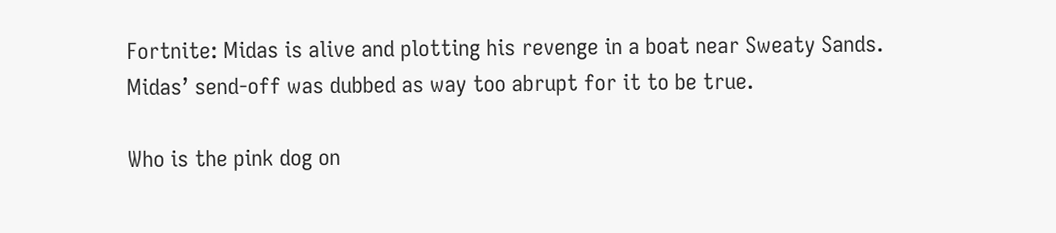Fortnite: Midas is alive and plotting his revenge in a boat near Sweaty Sands. Midas’ send-off was dubbed as way too abrupt for it to be true.

Who is the pink dog on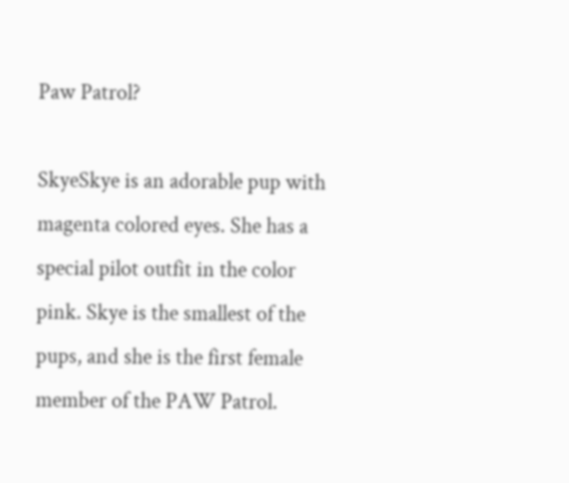Paw Patrol?

SkyeSkye is an adorable pup with magenta colored eyes. She has a special pilot outfit in the color pink. Skye is the smallest of the pups, and she is the first female member of the PAW Patrol.